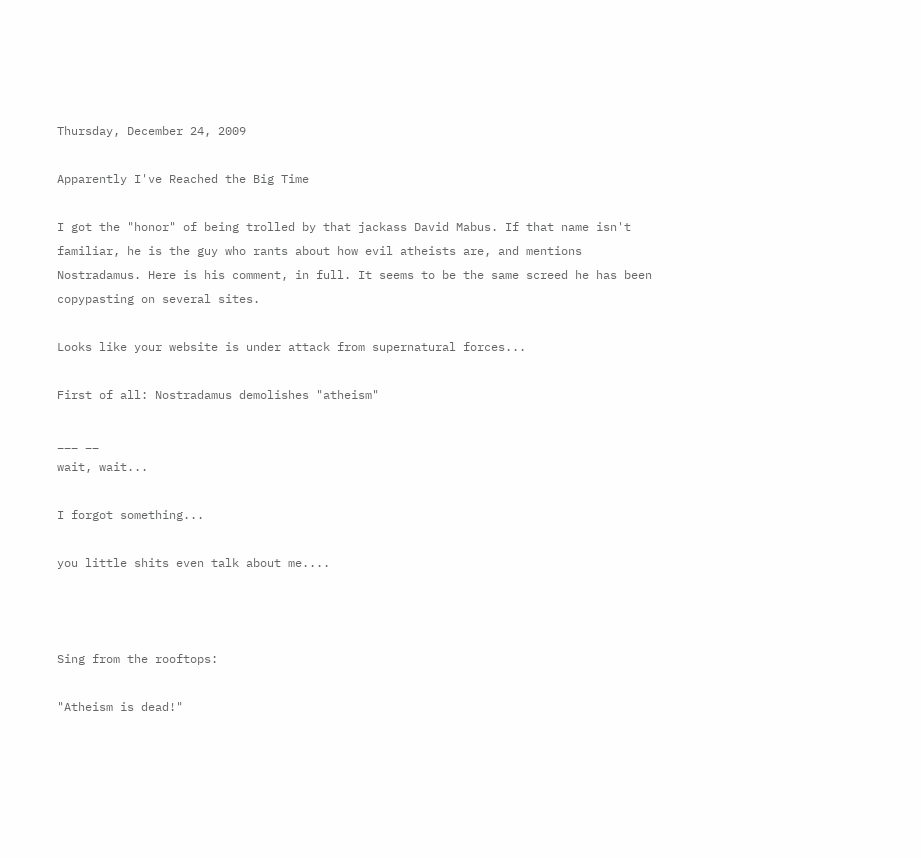Thursday, December 24, 2009

Apparently I've Reached the Big Time

I got the "honor" of being trolled by that jackass David Mabus. If that name isn't familiar, he is the guy who rants about how evil atheists are, and mentions Nostradamus. Here is his comment, in full. It seems to be the same screed he has been copypasting on several sites.

Looks like your website is under attack from supernatural forces...

First of all: Nostradamus demolishes "atheism"

___ __
wait, wait...

I forgot something...

you little shits even talk about me....



Sing from the rooftops:

"Atheism is dead!"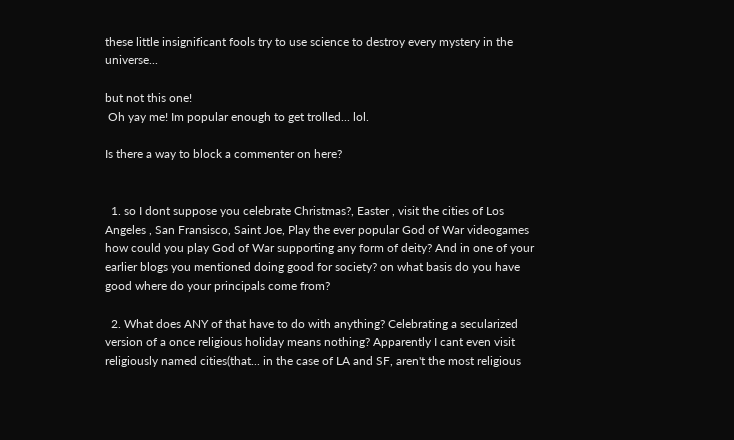these little insignificant fools try to use science to destroy every mystery in the universe...

but not this one!
 Oh yay me! Im popular enough to get trolled... lol.

Is there a way to block a commenter on here?


  1. so I dont suppose you celebrate Christmas?, Easter , visit the cities of Los Angeles , San Fransisco, Saint Joe, Play the ever popular God of War videogames how could you play God of War supporting any form of deity? And in one of your earlier blogs you mentioned doing good for society? on what basis do you have good where do your principals come from?

  2. What does ANY of that have to do with anything? Celebrating a secularized version of a once religious holiday means nothing? Apparently I cant even visit religiously named cities(that... in the case of LA and SF, aren't the most religious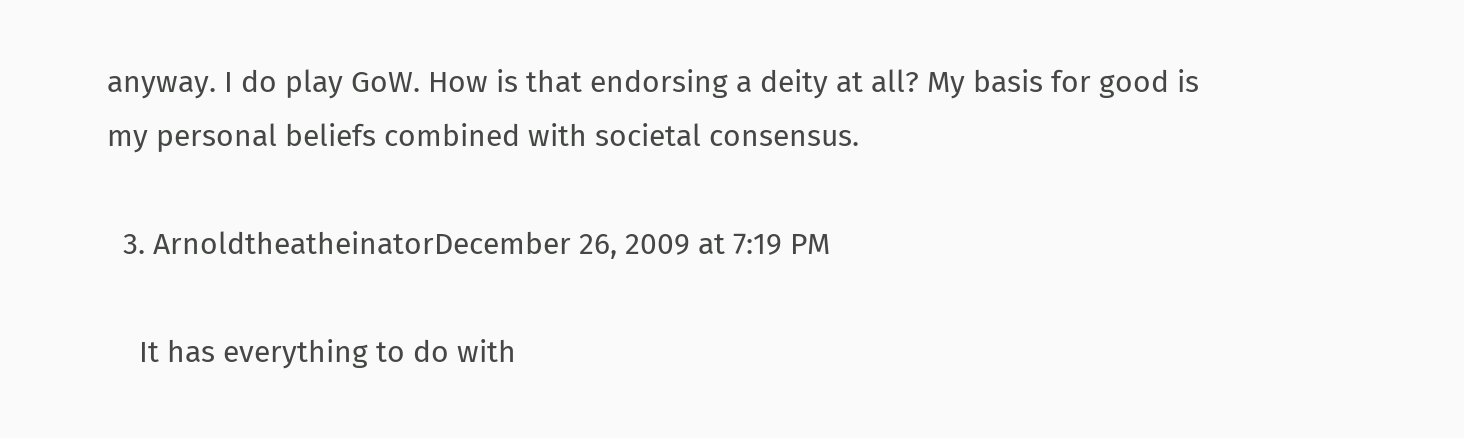anyway. I do play GoW. How is that endorsing a deity at all? My basis for good is my personal beliefs combined with societal consensus.

  3. ArnoldtheatheinatorDecember 26, 2009 at 7:19 PM

    It has everything to do with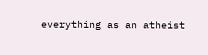everything as an atheist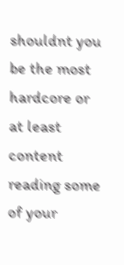shouldnt you be the most hardcore or at least content reading some of your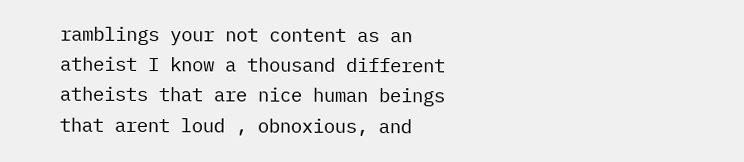ramblings your not content as an atheist I know a thousand different atheists that are nice human beings that arent loud , obnoxious, and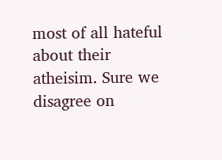most of all hateful about their atheisim. Sure we disagree on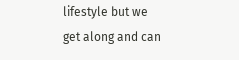lifestyle but we get along and can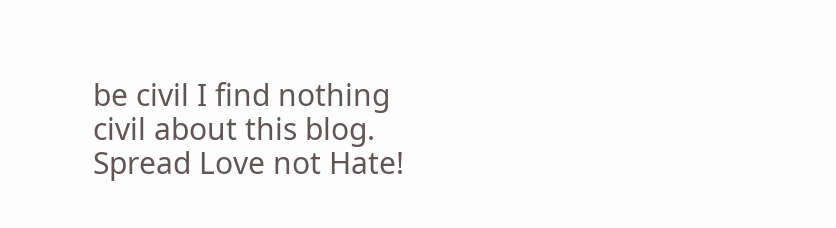be civil I find nothing civil about this blog. Spread Love not Hate!